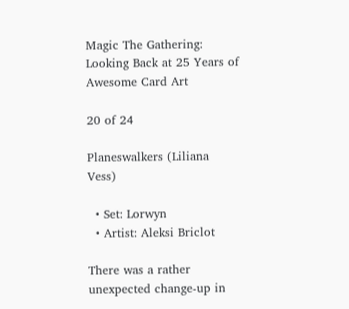Magic The Gathering: Looking Back at 25 Years of Awesome Card Art

20 of 24

Planeswalkers (Liliana Vess)

  • Set: Lorwyn
  • Artist: Aleksi Briclot

There was a rather unexpected change-up in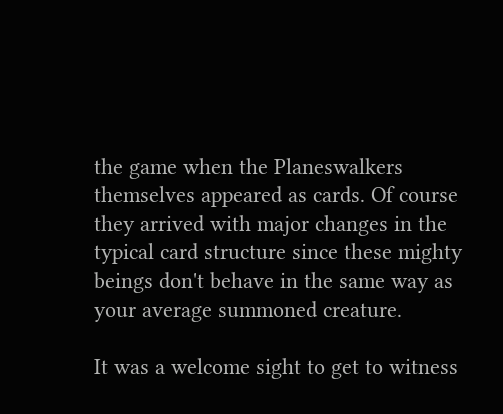the game when the Planeswalkers themselves appeared as cards. Of course they arrived with major changes in the typical card structure since these mighty beings don't behave in the same way as your average summoned creature.

It was a welcome sight to get to witness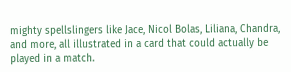mighty spellslingers like Jace, Nicol Bolas, Liliana, Chandra, and more, all illustrated in a card that could actually be played in a match.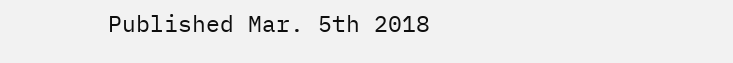Published Mar. 5th 2018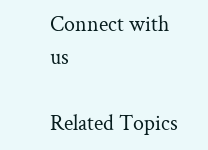Connect with us

Related Topics